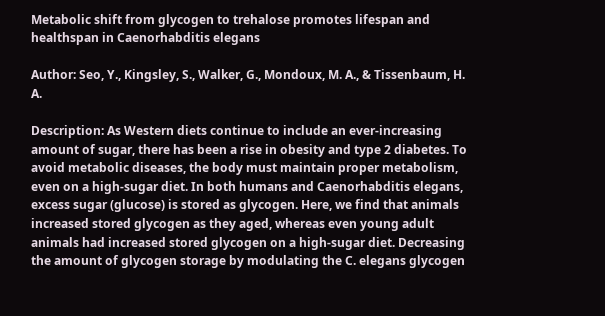Metabolic shift from glycogen to trehalose promotes lifespan and healthspan in Caenorhabditis elegans

Author: Seo, Y., Kingsley, S., Walker, G., Mondoux, M. A., & Tissenbaum, H. A.

Description: As Western diets continue to include an ever-increasing amount of sugar, there has been a rise in obesity and type 2 diabetes. To avoid metabolic diseases, the body must maintain proper metabolism, even on a high-sugar diet. In both humans and Caenorhabditis elegans, excess sugar (glucose) is stored as glycogen. Here, we find that animals increased stored glycogen as they aged, whereas even young adult animals had increased stored glycogen on a high-sugar diet. Decreasing the amount of glycogen storage by modulating the C. elegans glycogen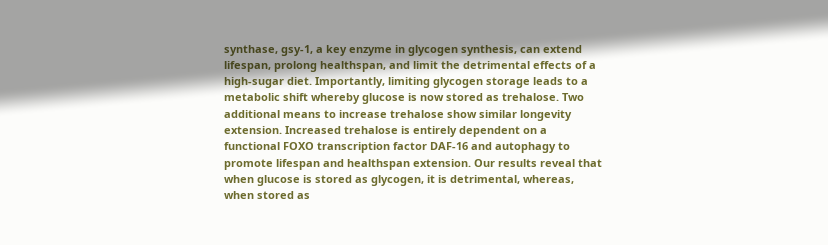synthase, gsy-1, a key enzyme in glycogen synthesis, can extend lifespan, prolong healthspan, and limit the detrimental effects of a high-sugar diet. Importantly, limiting glycogen storage leads to a metabolic shift whereby glucose is now stored as trehalose. Two additional means to increase trehalose show similar longevity extension. Increased trehalose is entirely dependent on a functional FOXO transcription factor DAF-16 and autophagy to promote lifespan and healthspan extension. Our results reveal that when glucose is stored as glycogen, it is detrimental, whereas, when stored as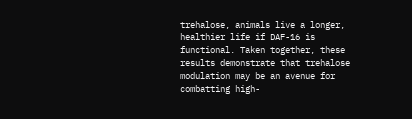trehalose, animals live a longer, healthier life if DAF-16 is functional. Taken together, these results demonstrate that trehalose modulation may be an avenue for combatting high-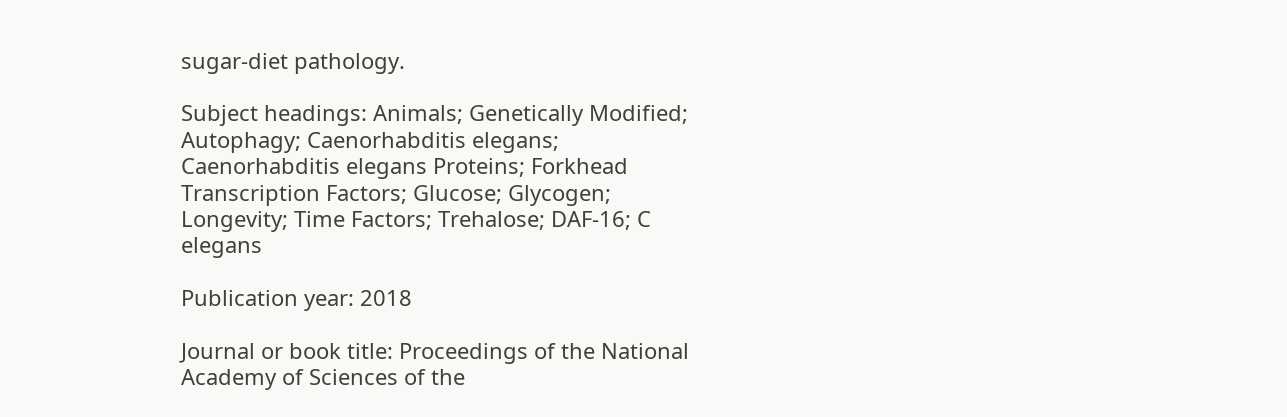sugar-diet pathology.

Subject headings: Animals; Genetically Modified; Autophagy; Caenorhabditis elegans; Caenorhabditis elegans Proteins; Forkhead Transcription Factors; Glucose; Glycogen; Longevity; Time Factors; Trehalose; DAF-16; C elegans

Publication year: 2018

Journal or book title: Proceedings of the National Academy of Sciences of the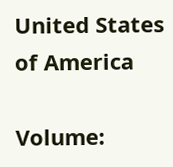United States of America

Volume: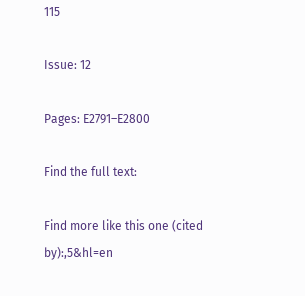115

Issue: 12

Pages: E2791–E2800

Find the full text:

Find more like this one (cited by):,5&hl=en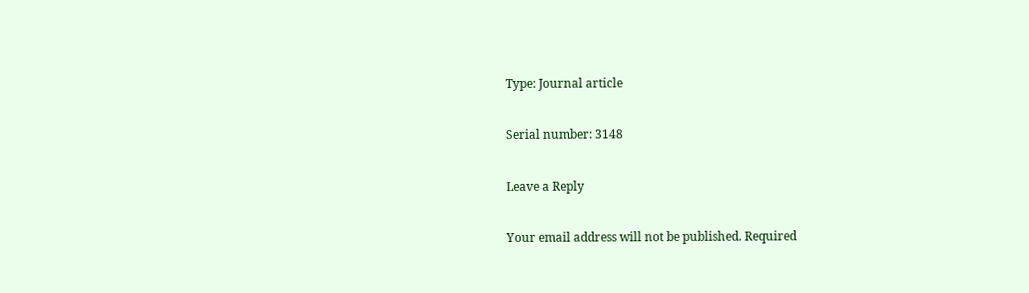Type: Journal article

Serial number: 3148

Leave a Reply

Your email address will not be published. Required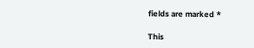fields are marked *

This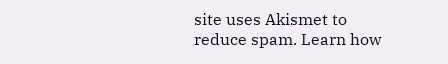site uses Akismet to reduce spam. Learn how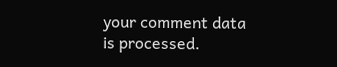your comment data is processed.